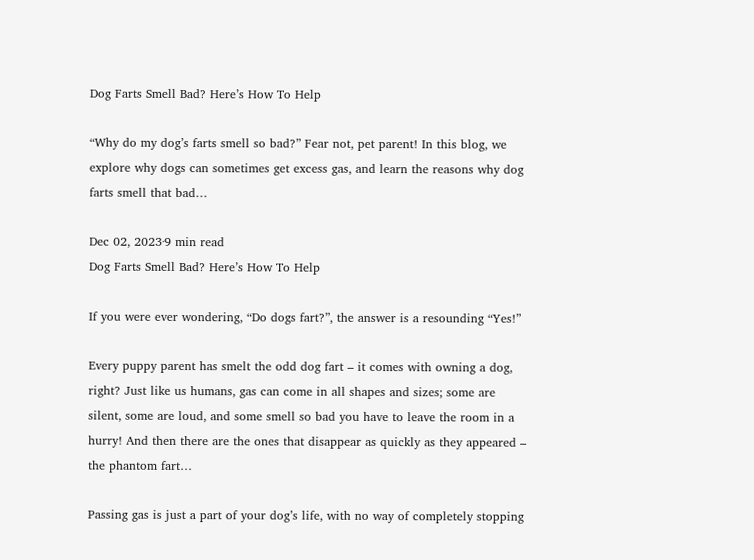Dog Farts Smell Bad? Here’s How To Help

“Why do my dog’s farts smell so bad?” Fear not, pet parent! In this blog, we explore why dogs can sometimes get excess gas, and learn the reasons why dog farts smell that bad…

Dec 02, 2023·9 min read
Dog Farts Smell Bad? Here’s How To Help

If you were ever wondering, “Do dogs fart?”, the answer is a resounding “Yes!”

Every puppy parent has smelt the odd dog fart – it comes with owning a dog, right? Just like us humans, gas can come in all shapes and sizes; some are silent, some are loud, and some smell so bad you have to leave the room in a hurry! And then there are the ones that disappear as quickly as they appeared – the phantom fart…

Passing gas is just a part of your dog’s life, with no way of completely stopping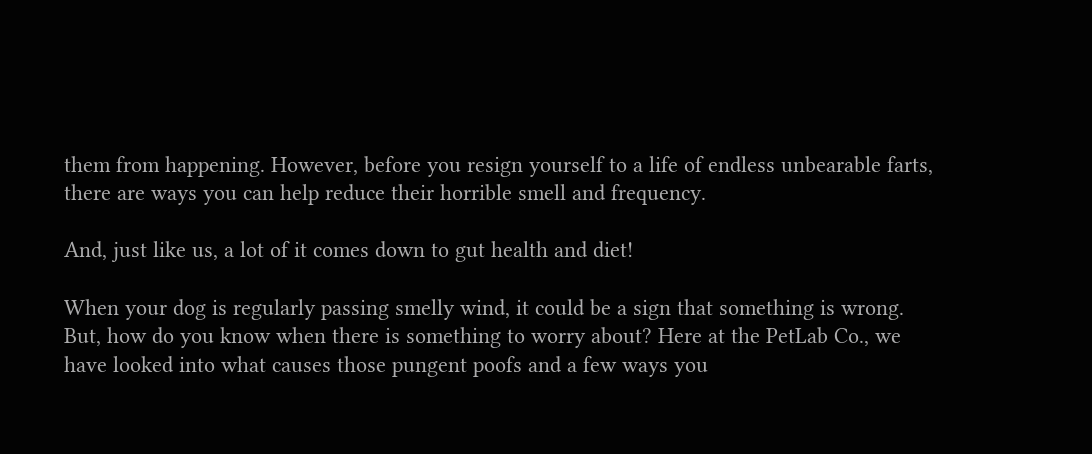them from happening. However, before you resign yourself to a life of endless unbearable farts, there are ways you can help reduce their horrible smell and frequency.

And, just like us, a lot of it comes down to gut health and diet!

When your dog is regularly passing smelly wind, it could be a sign that something is wrong. But, how do you know when there is something to worry about? Here at the PetLab Co., we have looked into what causes those pungent poofs and a few ways you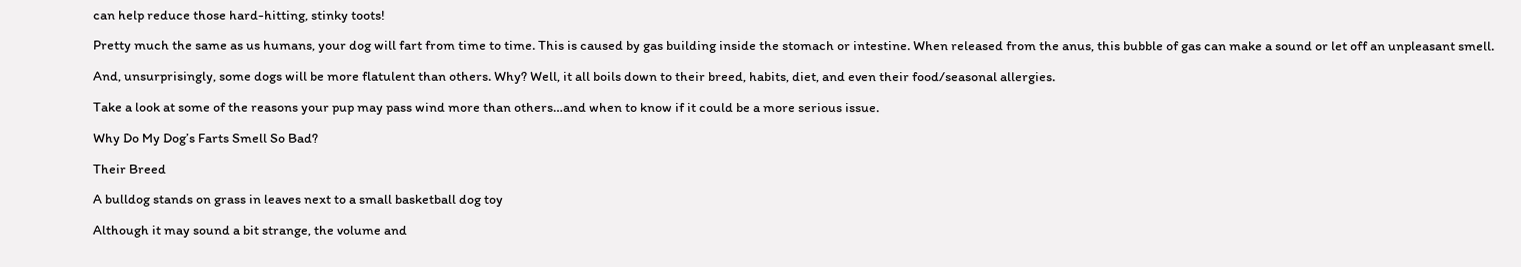can help reduce those hard-hitting, stinky toots!

Pretty much the same as us humans, your dog will fart from time to time. This is caused by gas building inside the stomach or intestine. When released from the anus, this bubble of gas can make a sound or let off an unpleasant smell.

And, unsurprisingly, some dogs will be more flatulent than others. Why? Well, it all boils down to their breed, habits, diet, and even their food/seasonal allergies.

Take a look at some of the reasons your pup may pass wind more than others…and when to know if it could be a more serious issue.

Why Do My Dog’s Farts Smell So Bad?

Their Breed

A bulldog stands on grass in leaves next to a small basketball dog toy

Although it may sound a bit strange, the volume and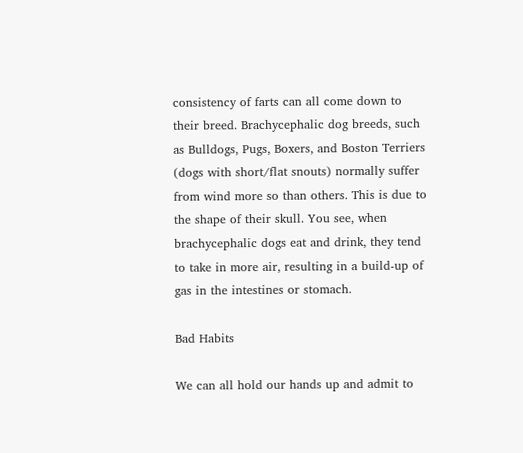consistency of farts can all come down to their breed. Brachycephalic dog breeds, such as Bulldogs, Pugs, Boxers, and Boston Terriers (dogs with short/flat snouts) normally suffer from wind more so than others. This is due to the shape of their skull. You see, when brachycephalic dogs eat and drink, they tend to take in more air, resulting in a build-up of gas in the intestines or stomach.

Bad Habits

We can all hold our hands up and admit to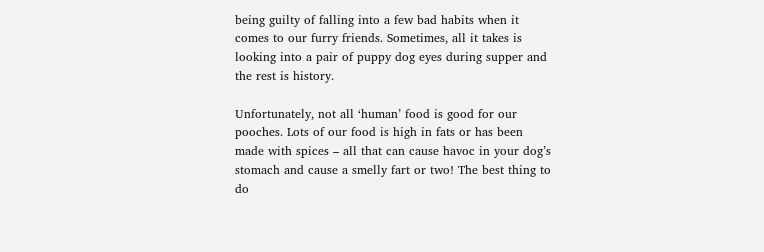being guilty of falling into a few bad habits when it comes to our furry friends. Sometimes, all it takes is looking into a pair of puppy dog eyes during supper and the rest is history.

Unfortunately, not all ‘human’ food is good for our pooches. Lots of our food is high in fats or has been made with spices – all that can cause havoc in your dog’s stomach and cause a smelly fart or two! The best thing to do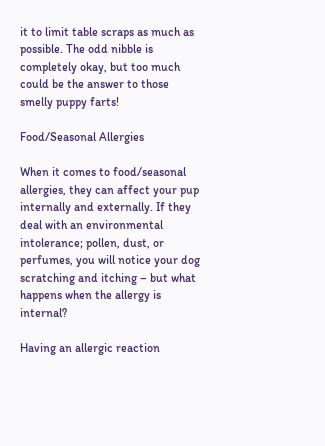it to limit table scraps as much as possible. The odd nibble is completely okay, but too much could be the answer to those smelly puppy farts!

Food/Seasonal Allergies

When it comes to food/seasonal allergies, they can affect your pup internally and externally. If they deal with an environmental intolerance; pollen, dust, or perfumes, you will notice your dog scratching and itching – but what happens when the allergy is internal?

Having an allergic reaction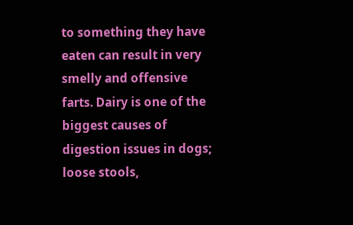to something they have eaten can result in very smelly and offensive farts. Dairy is one of the biggest causes of digestion issues in dogs; loose stools,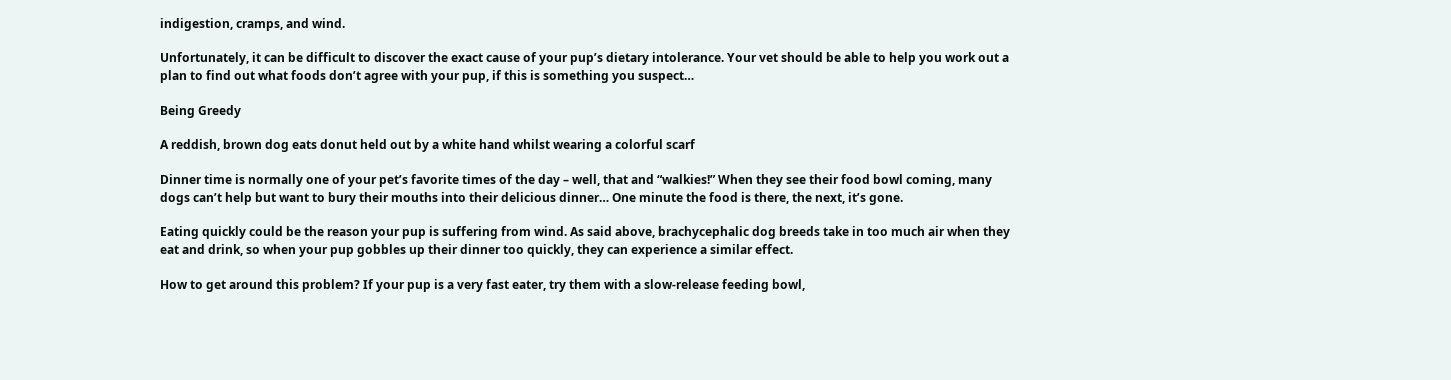indigestion, cramps, and wind.

Unfortunately, it can be difficult to discover the exact cause of your pup’s dietary intolerance. Your vet should be able to help you work out a plan to find out what foods don’t agree with your pup, if this is something you suspect…

Being Greedy

A reddish, brown dog eats donut held out by a white hand whilst wearing a colorful scarf

Dinner time is normally one of your pet’s favorite times of the day – well, that and “walkies!” When they see their food bowl coming, many dogs can’t help but want to bury their mouths into their delicious dinner… One minute the food is there, the next, it’s gone.

Eating quickly could be the reason your pup is suffering from wind. As said above, brachycephalic dog breeds take in too much air when they eat and drink, so when your pup gobbles up their dinner too quickly, they can experience a similar effect.

How to get around this problem? If your pup is a very fast eater, try them with a slow-release feeding bowl,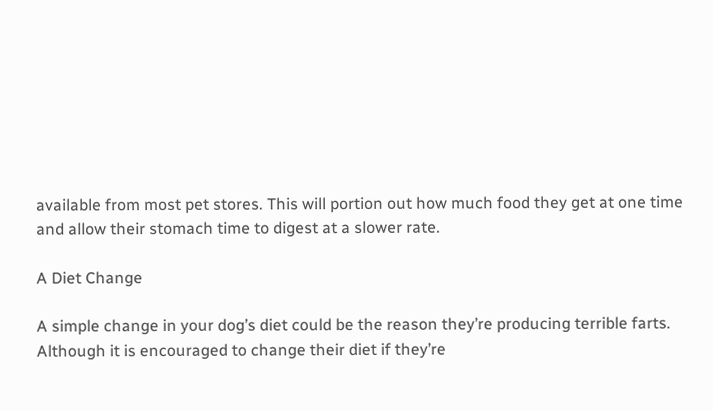available from most pet stores. This will portion out how much food they get at one time and allow their stomach time to digest at a slower rate.

A Diet Change

A simple change in your dog’s diet could be the reason they’re producing terrible farts. Although it is encouraged to change their diet if they’re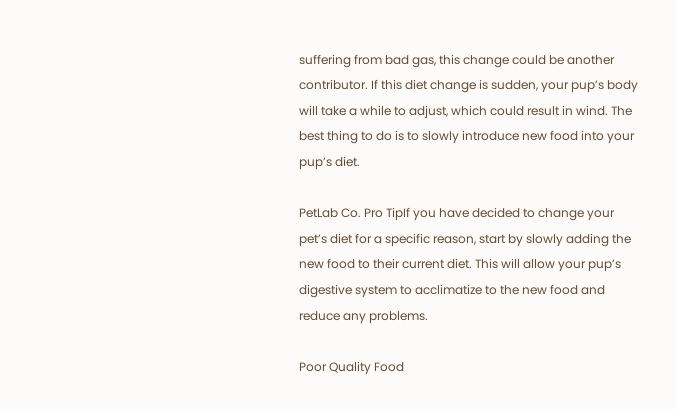suffering from bad gas, this change could be another contributor. If this diet change is sudden, your pup’s body will take a while to adjust, which could result in wind. The best thing to do is to slowly introduce new food into your pup’s diet.

PetLab Co. Pro TipIf you have decided to change your pet’s diet for a specific reason, start by slowly adding the new food to their current diet. This will allow your pup’s digestive system to acclimatize to the new food and reduce any problems.

Poor Quality Food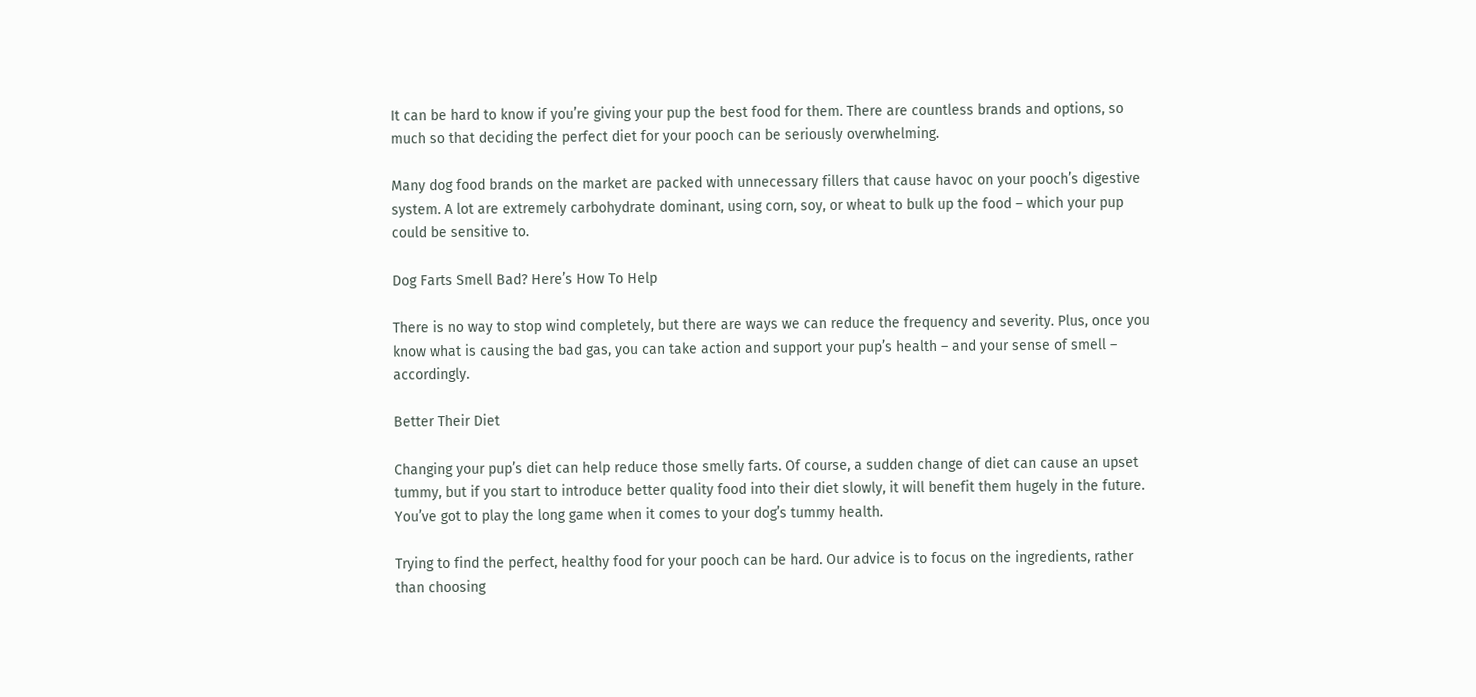It can be hard to know if you’re giving your pup the best food for them. There are countless brands and options, so much so that deciding the perfect diet for your pooch can be seriously overwhelming.

Many dog food brands on the market are packed with unnecessary fillers that cause havoc on your pooch’s digestive system. A lot are extremely carbohydrate dominant, using corn, soy, or wheat to bulk up the food – which your pup could be sensitive to.

Dog Farts Smell Bad? Here’s How To Help

There is no way to stop wind completely, but there are ways we can reduce the frequency and severity. Plus, once you know what is causing the bad gas, you can take action and support your pup’s health – and your sense of smell – accordingly.

Better Their Diet

Changing your pup’s diet can help reduce those smelly farts. Of course, a sudden change of diet can cause an upset tummy, but if you start to introduce better quality food into their diet slowly, it will benefit them hugely in the future. You’ve got to play the long game when it comes to your dog’s tummy health.

Trying to find the perfect, healthy food for your pooch can be hard. Our advice is to focus on the ingredients, rather than choosing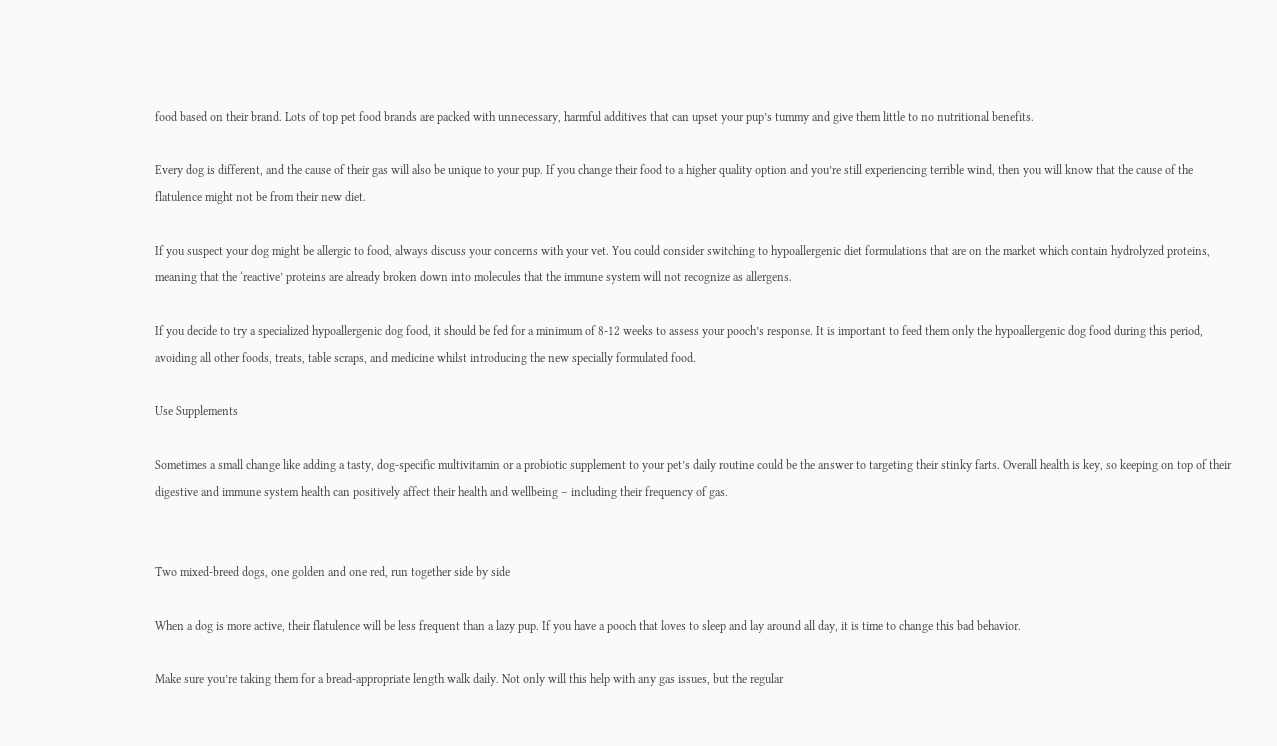food based on their brand. Lots of top pet food brands are packed with unnecessary, harmful additives that can upset your pup’s tummy and give them little to no nutritional benefits.

Every dog is different, and the cause of their gas will also be unique to your pup. If you change their food to a higher quality option and you’re still experiencing terrible wind, then you will know that the cause of the flatulence might not be from their new diet.

If you suspect your dog might be allergic to food, always discuss your concerns with your vet. You could consider switching to hypoallergenic diet formulations that are on the market which contain hydrolyzed proteins, meaning that the ‘reactive’ proteins are already broken down into molecules that the immune system will not recognize as allergens.

If you decide to try a specialized hypoallergenic dog food, it should be fed for a minimum of 8-12 weeks to assess your pooch’s response. It is important to feed them only the hypoallergenic dog food during this period, avoiding all other foods, treats, table scraps, and medicine whilst introducing the new specially formulated food.

Use Supplements

Sometimes a small change like adding a tasty, dog-specific multivitamin or a probiotic supplement to your pet’s daily routine could be the answer to targeting their stinky farts. Overall health is key, so keeping on top of their digestive and immune system health can positively affect their health and wellbeing – including their frequency of gas.


Two mixed-breed dogs, one golden and one red, run together side by side

When a dog is more active, their flatulence will be less frequent than a lazy pup. If you have a pooch that loves to sleep and lay around all day, it is time to change this bad behavior.

Make sure you’re taking them for a bread-appropriate length walk daily. Not only will this help with any gas issues, but the regular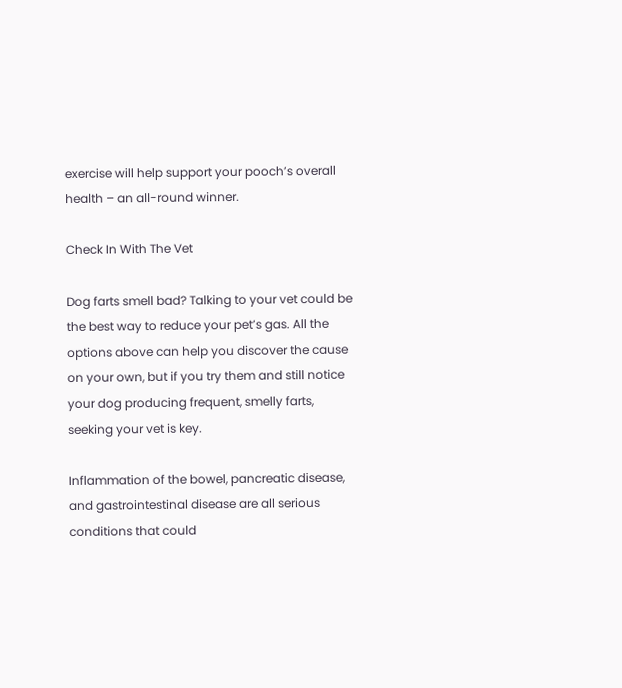exercise will help support your pooch’s overall health – an all-round winner.

Check In With The Vet

Dog farts smell bad? Talking to your vet could be the best way to reduce your pet’s gas. All the options above can help you discover the cause on your own, but if you try them and still notice your dog producing frequent, smelly farts, seeking your vet is key.

Inflammation of the bowel, pancreatic disease, and gastrointestinal disease are all serious conditions that could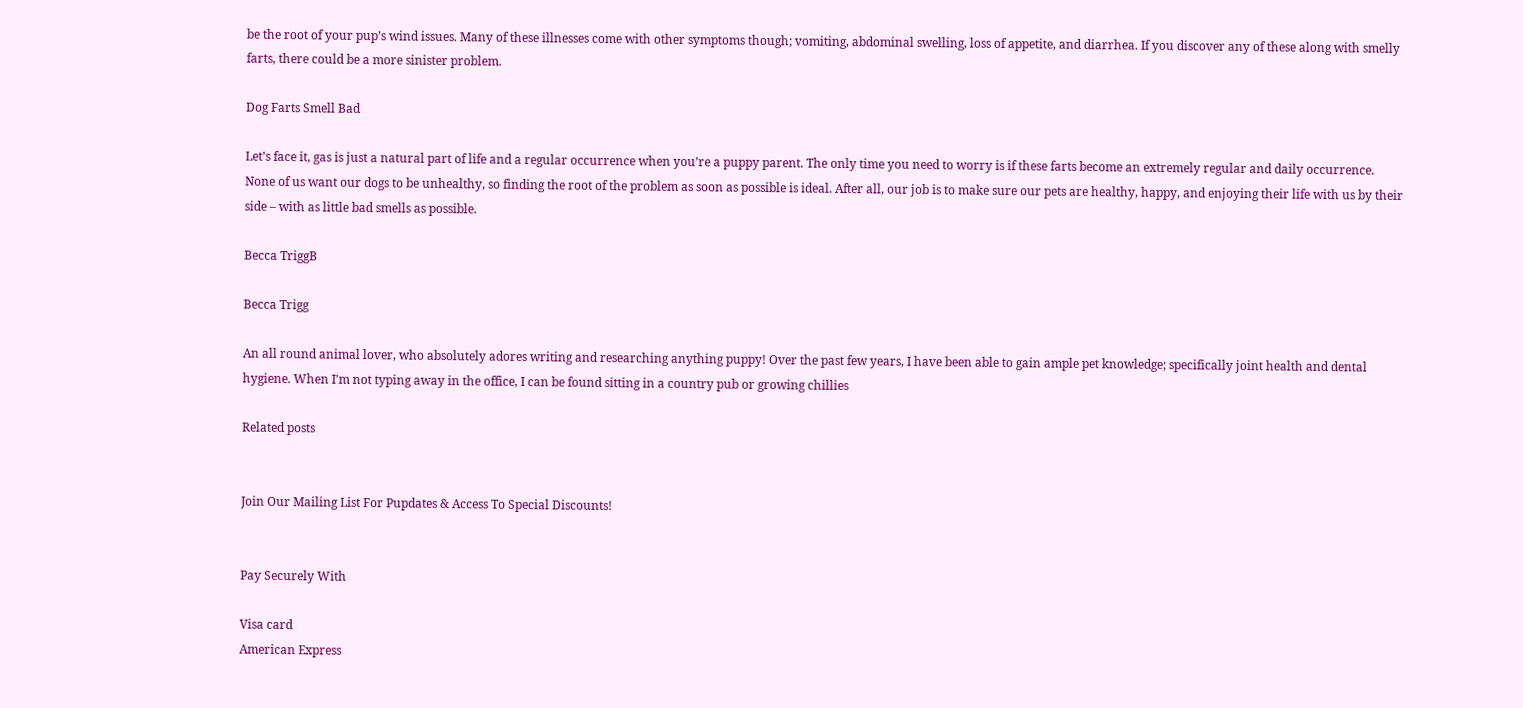be the root of your pup’s wind issues. Many of these illnesses come with other symptoms though; vomiting, abdominal swelling, loss of appetite, and diarrhea. If you discover any of these along with smelly farts, there could be a more sinister problem.

Dog Farts Smell Bad

Let’s face it, gas is just a natural part of life and a regular occurrence when you’re a puppy parent. The only time you need to worry is if these farts become an extremely regular and daily occurrence. None of us want our dogs to be unhealthy, so finding the root of the problem as soon as possible is ideal. After all, our job is to make sure our pets are healthy, happy, and enjoying their life with us by their side – with as little bad smells as possible.

Becca TriggB

Becca Trigg

An all round animal lover, who absolutely adores writing and researching anything puppy! Over the past few years, I have been able to gain ample pet knowledge; specifically joint health and dental hygiene. When I'm not typing away in the office, I can be found sitting in a country pub or growing chillies

Related posts


Join Our Mailing List For Pupdates & Access To Special Discounts!


Pay Securely With

Visa card
American Express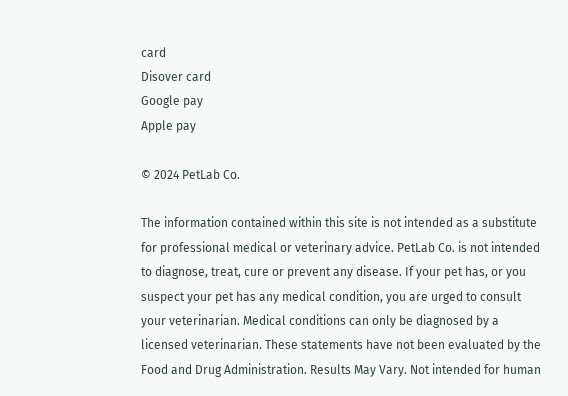card
Disover card
Google pay
Apple pay

© 2024 PetLab Co.

The information contained within this site is not intended as a substitute for professional medical or veterinary advice. PetLab Co. is not intended to diagnose, treat, cure or prevent any disease. If your pet has, or you suspect your pet has any medical condition, you are urged to consult your veterinarian. Medical conditions can only be diagnosed by a licensed veterinarian. These statements have not been evaluated by the Food and Drug Administration. Results May Vary. Not intended for human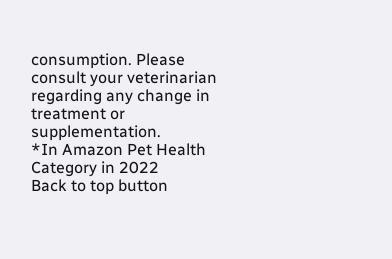consumption. Please consult your veterinarian regarding any change in treatment or supplementation.
*In Amazon Pet Health Category in 2022
Back to top button